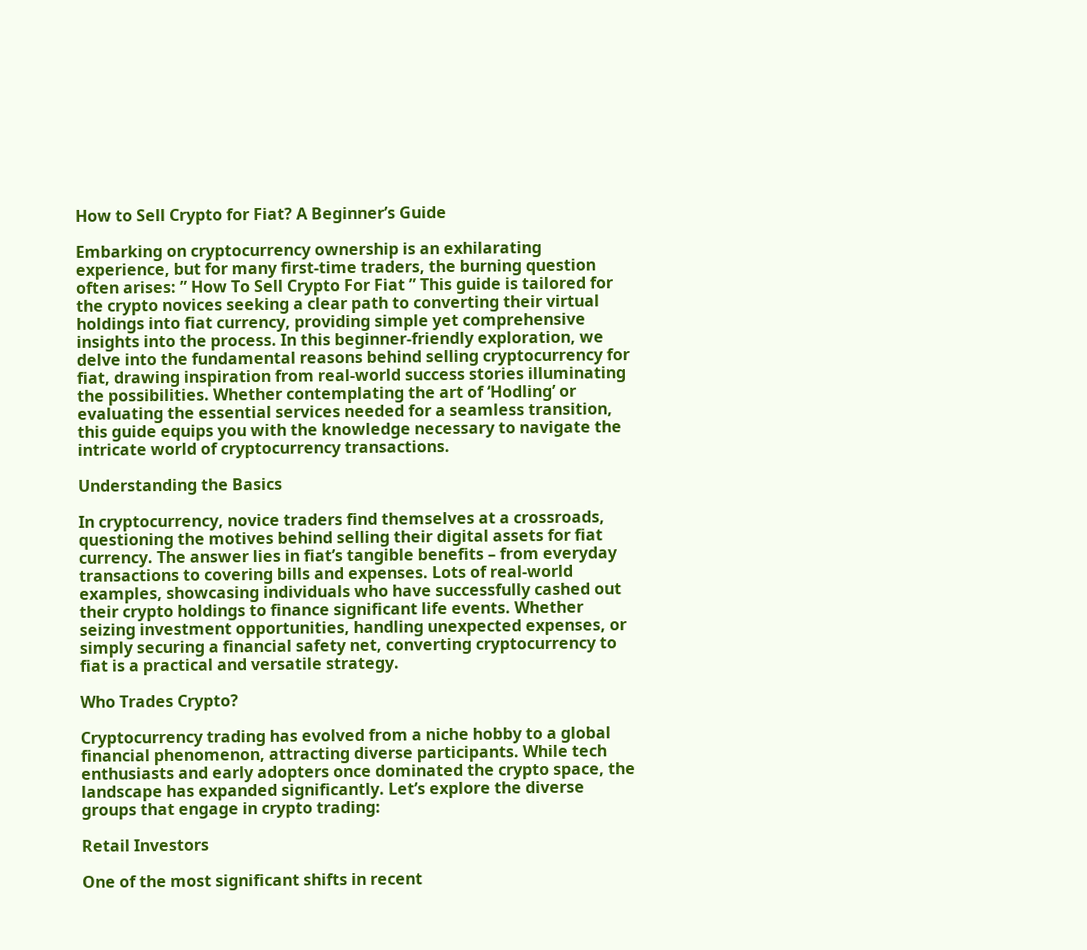How to Sell Crypto for Fiat? A Beginner’s Guide

Embarking on cryptocurrency ownership is an exhilarating experience, but for many first-time traders, the burning question often arises: ” How To Sell Crypto For Fiat ” This guide is tailored for the crypto novices seeking a clear path to converting their virtual holdings into fiat currency, providing simple yet comprehensive insights into the process. In this beginner-friendly exploration, we delve into the fundamental reasons behind selling cryptocurrency for fiat, drawing inspiration from real-world success stories illuminating the possibilities. Whether contemplating the art of ‘Hodling’ or evaluating the essential services needed for a seamless transition, this guide equips you with the knowledge necessary to navigate the intricate world of cryptocurrency transactions.

Understanding the Basics

In cryptocurrency, novice traders find themselves at a crossroads, questioning the motives behind selling their digital assets for fiat currency. The answer lies in fiat’s tangible benefits – from everyday transactions to covering bills and expenses. Lots of real-world examples, showcasing individuals who have successfully cashed out their crypto holdings to finance significant life events. Whether seizing investment opportunities, handling unexpected expenses, or simply securing a financial safety net, converting cryptocurrency to fiat is a practical and versatile strategy.

Who Trades Crypto?

Cryptocurrency trading has evolved from a niche hobby to a global financial phenomenon, attracting diverse participants. While tech enthusiasts and early adopters once dominated the crypto space, the landscape has expanded significantly. Let’s explore the diverse groups that engage in crypto trading:

Retail Investors

One of the most significant shifts in recent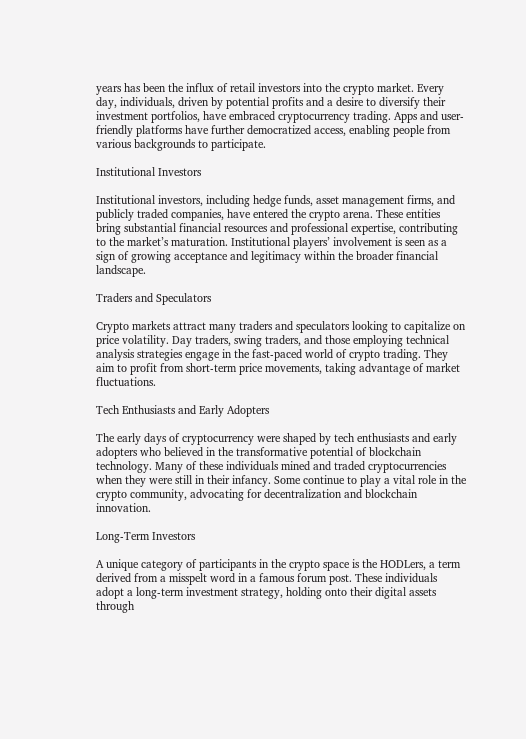years has been the influx of retail investors into the crypto market. Every day, individuals, driven by potential profits and a desire to diversify their investment portfolios, have embraced cryptocurrency trading. Apps and user-friendly platforms have further democratized access, enabling people from various backgrounds to participate.

Institutional Investors

Institutional investors, including hedge funds, asset management firms, and publicly traded companies, have entered the crypto arena. These entities bring substantial financial resources and professional expertise, contributing to the market’s maturation. Institutional players’ involvement is seen as a sign of growing acceptance and legitimacy within the broader financial landscape.

Traders and Speculators

Crypto markets attract many traders and speculators looking to capitalize on price volatility. Day traders, swing traders, and those employing technical analysis strategies engage in the fast-paced world of crypto trading. They aim to profit from short-term price movements, taking advantage of market fluctuations.

Tech Enthusiasts and Early Adopters

The early days of cryptocurrency were shaped by tech enthusiasts and early adopters who believed in the transformative potential of blockchain technology. Many of these individuals mined and traded cryptocurrencies when they were still in their infancy. Some continue to play a vital role in the crypto community, advocating for decentralization and blockchain innovation.

Long-Term Investors

A unique category of participants in the crypto space is the HODLers, a term derived from a misspelt word in a famous forum post. These individuals adopt a long-term investment strategy, holding onto their digital assets through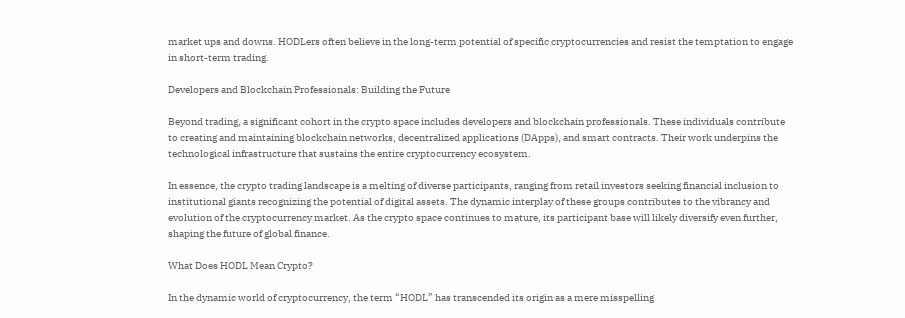market ups and downs. HODLers often believe in the long-term potential of specific cryptocurrencies and resist the temptation to engage in short-term trading.

Developers and Blockchain Professionals: Building the Future

Beyond trading, a significant cohort in the crypto space includes developers and blockchain professionals. These individuals contribute to creating and maintaining blockchain networks, decentralized applications (DApps), and smart contracts. Their work underpins the technological infrastructure that sustains the entire cryptocurrency ecosystem.

In essence, the crypto trading landscape is a melting of diverse participants, ranging from retail investors seeking financial inclusion to institutional giants recognizing the potential of digital assets. The dynamic interplay of these groups contributes to the vibrancy and evolution of the cryptocurrency market. As the crypto space continues to mature, its participant base will likely diversify even further, shaping the future of global finance.

What Does HODL Mean Crypto?

In the dynamic world of cryptocurrency, the term “HODL” has transcended its origin as a mere misspelling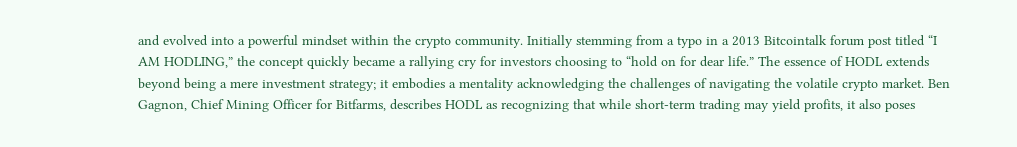and evolved into a powerful mindset within the crypto community. Initially stemming from a typo in a 2013 Bitcointalk forum post titled “I AM HODLING,” the concept quickly became a rallying cry for investors choosing to “hold on for dear life.” The essence of HODL extends beyond being a mere investment strategy; it embodies a mentality acknowledging the challenges of navigating the volatile crypto market. Ben Gagnon, Chief Mining Officer for Bitfarms, describes HODL as recognizing that while short-term trading may yield profits, it also poses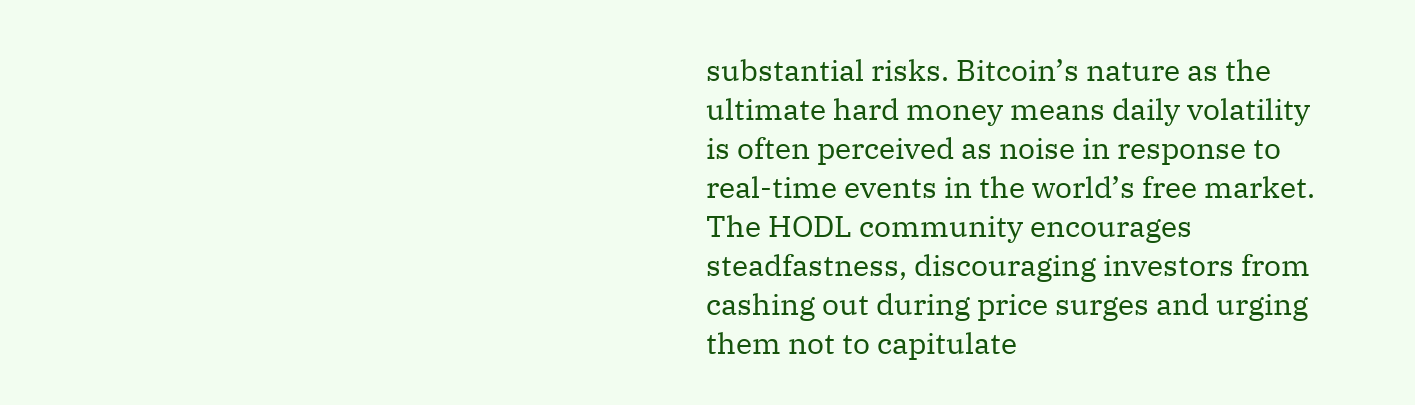substantial risks. Bitcoin’s nature as the ultimate hard money means daily volatility is often perceived as noise in response to real-time events in the world’s free market. The HODL community encourages steadfastness, discouraging investors from cashing out during price surges and urging them not to capitulate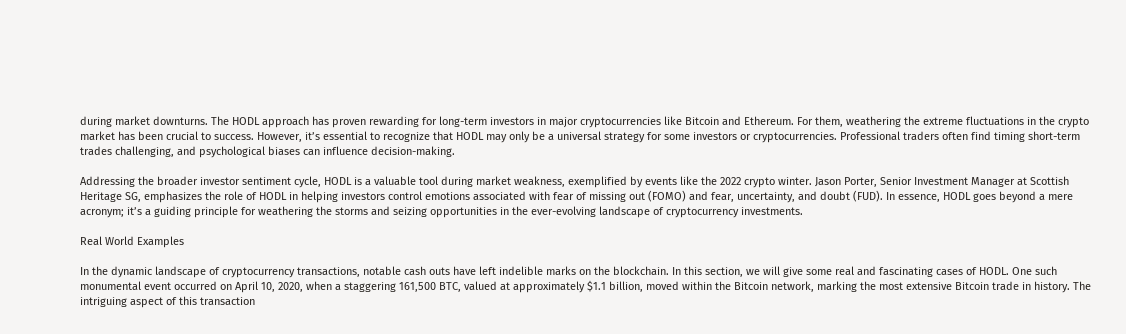during market downturns. The HODL approach has proven rewarding for long-term investors in major cryptocurrencies like Bitcoin and Ethereum. For them, weathering the extreme fluctuations in the crypto market has been crucial to success. However, it’s essential to recognize that HODL may only be a universal strategy for some investors or cryptocurrencies. Professional traders often find timing short-term trades challenging, and psychological biases can influence decision-making.

Addressing the broader investor sentiment cycle, HODL is a valuable tool during market weakness, exemplified by events like the 2022 crypto winter. Jason Porter, Senior Investment Manager at Scottish Heritage SG, emphasizes the role of HODL in helping investors control emotions associated with fear of missing out (FOMO) and fear, uncertainty, and doubt (FUD). In essence, HODL goes beyond a mere acronym; it’s a guiding principle for weathering the storms and seizing opportunities in the ever-evolving landscape of cryptocurrency investments.

Real World Examples

In the dynamic landscape of cryptocurrency transactions, notable cash outs have left indelible marks on the blockchain. In this section, we will give some real and fascinating cases of HODL. One such monumental event occurred on April 10, 2020, when a staggering 161,500 BTC, valued at approximately $1.1 billion, moved within the Bitcoin network, marking the most extensive Bitcoin trade in history. The intriguing aspect of this transaction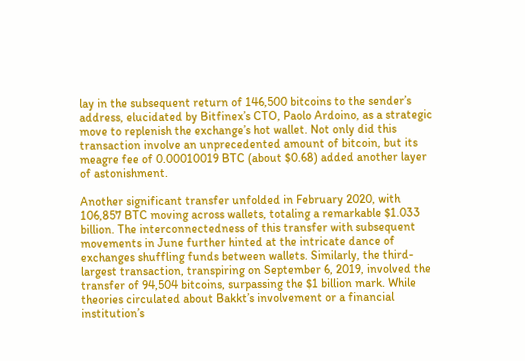lay in the subsequent return of 146,500 bitcoins to the sender’s address, elucidated by Bitfinex’s CTO, Paolo Ardoino, as a strategic move to replenish the exchange’s hot wallet. Not only did this transaction involve an unprecedented amount of bitcoin, but its meagre fee of 0.00010019 BTC (about $0.68) added another layer of astonishment.

Another significant transfer unfolded in February 2020, with 106,857 BTC moving across wallets, totaling a remarkable $1.033 billion. The interconnectedness of this transfer with subsequent movements in June further hinted at the intricate dance of exchanges shuffling funds between wallets. Similarly, the third-largest transaction, transpiring on September 6, 2019, involved the transfer of 94,504 bitcoins, surpassing the $1 billion mark. While theories circulated about Bakkt’s involvement or a financial institution’s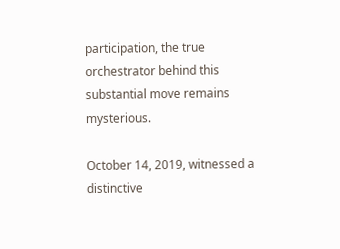participation, the true orchestrator behind this substantial move remains mysterious.

October 14, 2019, witnessed a distinctive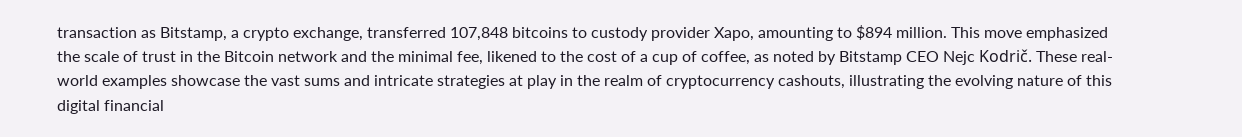transaction as Bitstamp, a crypto exchange, transferred 107,848 bitcoins to custody provider Xapo, amounting to $894 million. This move emphasized the scale of trust in the Bitcoin network and the minimal fee, likened to the cost of a cup of coffee, as noted by Bitstamp CEO Nejc Kodrič. These real-world examples showcase the vast sums and intricate strategies at play in the realm of cryptocurrency cashouts, illustrating the evolving nature of this digital financial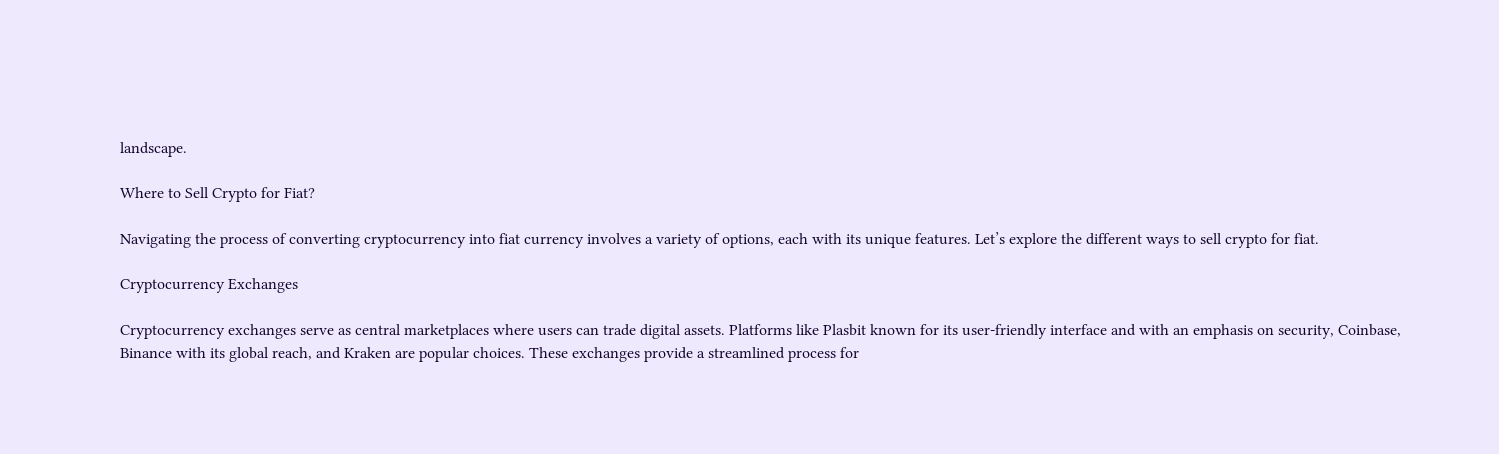landscape.

Where to Sell Crypto for Fiat?

Navigating the process of converting cryptocurrency into fiat currency involves a variety of options, each with its unique features. Let’s explore the different ways to sell crypto for fiat.

Cryptocurrency Exchanges

Cryptocurrency exchanges serve as central marketplaces where users can trade digital assets. Platforms like Plasbit known for its user-friendly interface and with an emphasis on security, Coinbase, Binance with its global reach, and Kraken are popular choices. These exchanges provide a streamlined process for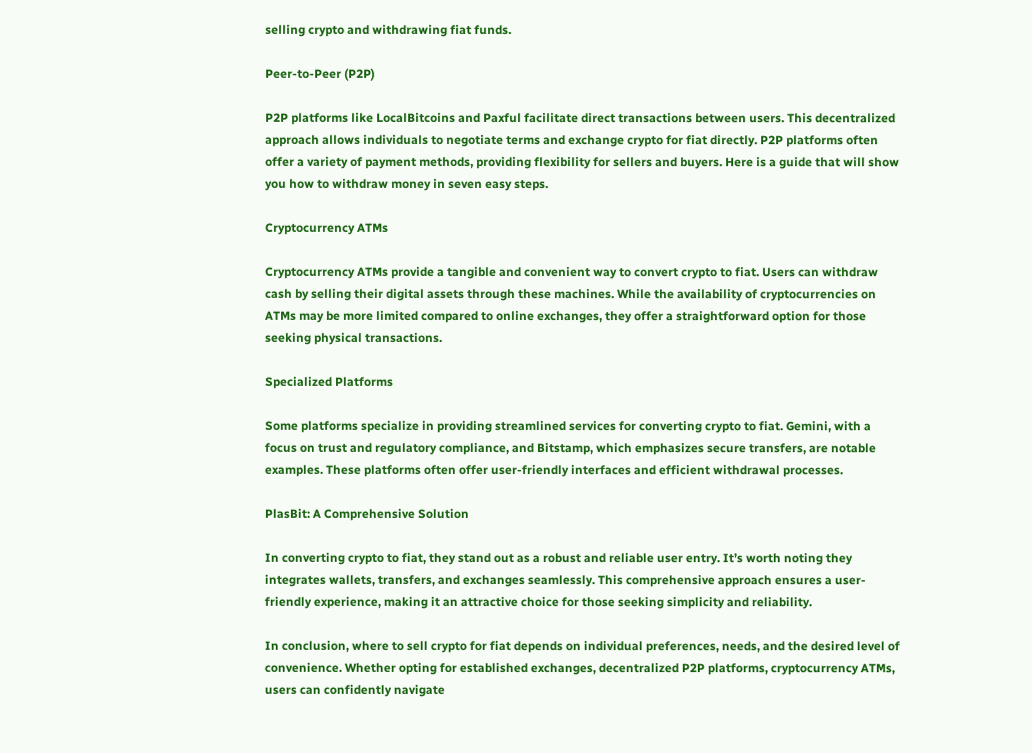selling crypto and withdrawing fiat funds.

Peer-to-Peer (P2P)

P2P platforms like LocalBitcoins and Paxful facilitate direct transactions between users. This decentralized approach allows individuals to negotiate terms and exchange crypto for fiat directly. P2P platforms often offer a variety of payment methods, providing flexibility for sellers and buyers. Here is a guide that will show you how to withdraw money in seven easy steps.

Cryptocurrency ATMs

Cryptocurrency ATMs provide a tangible and convenient way to convert crypto to fiat. Users can withdraw cash by selling their digital assets through these machines. While the availability of cryptocurrencies on ATMs may be more limited compared to online exchanges, they offer a straightforward option for those seeking physical transactions.

Specialized Platforms

Some platforms specialize in providing streamlined services for converting crypto to fiat. Gemini, with a focus on trust and regulatory compliance, and Bitstamp, which emphasizes secure transfers, are notable examples. These platforms often offer user-friendly interfaces and efficient withdrawal processes.

PlasBit: A Comprehensive Solution

In converting crypto to fiat, they stand out as a robust and reliable user entry. It’s worth noting they integrates wallets, transfers, and exchanges seamlessly. This comprehensive approach ensures a user-friendly experience, making it an attractive choice for those seeking simplicity and reliability.

In conclusion, where to sell crypto for fiat depends on individual preferences, needs, and the desired level of convenience. Whether opting for established exchanges, decentralized P2P platforms, cryptocurrency ATMs, users can confidently navigate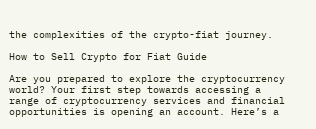the complexities of the crypto-fiat journey.

How to Sell Crypto for Fiat Guide

Are you prepared to explore the cryptocurrency world? Your first step towards accessing a range of cryptocurrency services and financial opportunities is opening an account. Here’s a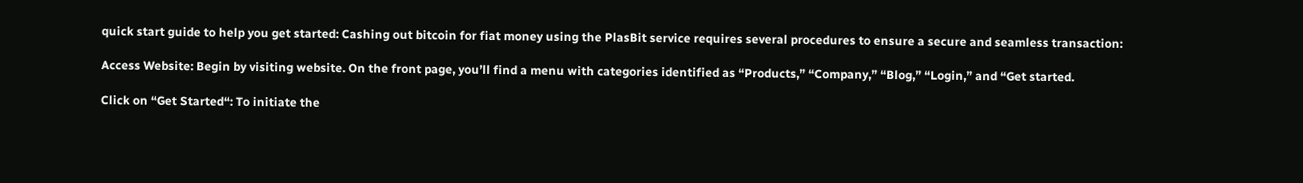quick start guide to help you get started: Cashing out bitcoin for fiat money using the PlasBit service requires several procedures to ensure a secure and seamless transaction:

Access Website: Begin by visiting website. On the front page, you’ll find a menu with categories identified as “Products,” “Company,” “Blog,” “Login,” and “Get started.

Click on “Get Started“: To initiate the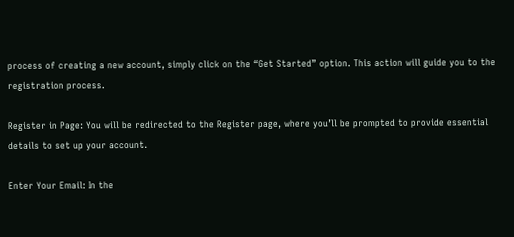process of creating a new account, simply click on the “Get Started” option. This action will guide you to the registration process.

Register in Page: You will be redirected to the Register page, where you’ll be prompted to provide essential details to set up your account.

Enter Your Email: In the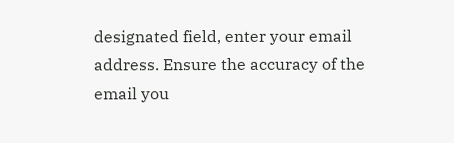designated field, enter your email address. Ensure the accuracy of the email you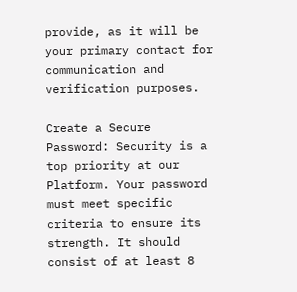provide, as it will be your primary contact for communication and verification purposes.

Create a Secure Password: Security is a top priority at our Platform. Your password must meet specific criteria to ensure its strength. It should consist of at least 8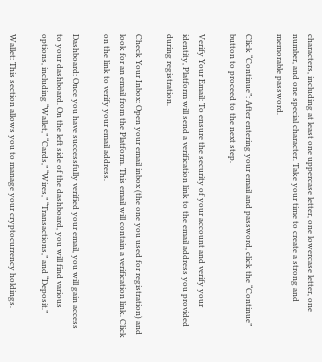characters, including at least one uppercase letter, one lowercase letter, one number, and one special character. Take your time to create a strong and memorable password.

Click “Continue”: After entering your email and password, click the “Continue” button to proceed to the next step.

Verify Your Email: To ensure the security of your account and verify your identity, Platform will send a verification link to the email address you provided during registration.

Check Your Inbox: Open your email inbox (the one you used for registration) and look for an email from the Platform. This email will contain a verification link. Click on the link to verify your email address.

Dashboard: Once you have successfully verified your email, you will gain access to your dashboard. On the left side of the dashboard, you will find various options, including “Wallet,” “Cards,” “Wires,” “Transactions,” and “Deposit.”

Wallet: This section allows you to manage your cryptocurrency holdings.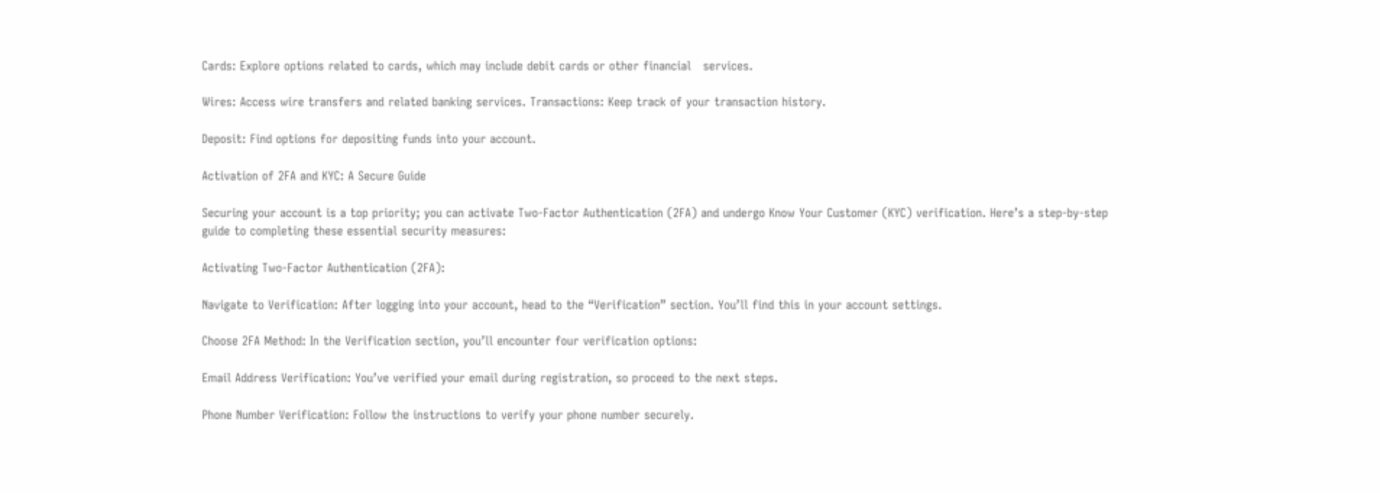Cards: Explore options related to cards, which may include debit cards or other financial   services.

Wires: Access wire transfers and related banking services. Transactions: Keep track of your transaction history.

Deposit: Find options for depositing funds into your account.

Activation of 2FA and KYC: A Secure Guide

Securing your account is a top priority; you can activate Two-Factor Authentication (2FA) and undergo Know Your Customer (KYC) verification. Here’s a step-by-step guide to completing these essential security measures:

Activating Two-Factor Authentication (2FA):

Navigate to Verification: After logging into your account, head to the “Verification” section. You’ll find this in your account settings.

Choose 2FA Method: In the Verification section, you’ll encounter four verification options:

Email Address Verification: You’ve verified your email during registration, so proceed to the next steps.

Phone Number Verification: Follow the instructions to verify your phone number securely.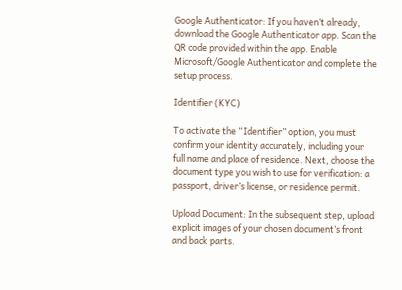Google Authenticator: If you haven’t already, download the Google Authenticator app. Scan the QR code provided within the app. Enable Microsoft/Google Authenticator and complete the setup process.

Identifier (KYC)

To activate the “Identifier” option, you must confirm your identity accurately, including your full name and place of residence. Next, choose the document type you wish to use for verification: a passport, driver’s license, or residence permit.

Upload Document: In the subsequent step, upload explicit images of your chosen document’s front and back parts.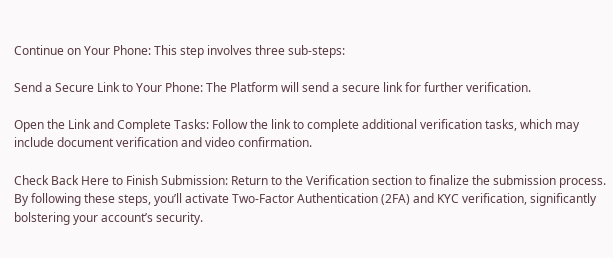Continue on Your Phone: This step involves three sub-steps:

Send a Secure Link to Your Phone: The Platform will send a secure link for further verification.

Open the Link and Complete Tasks: Follow the link to complete additional verification tasks, which may include document verification and video confirmation.

Check Back Here to Finish Submission: Return to the Verification section to finalize the submission process. By following these steps, you’ll activate Two-Factor Authentication (2FA) and KYC verification, significantly bolstering your account’s security.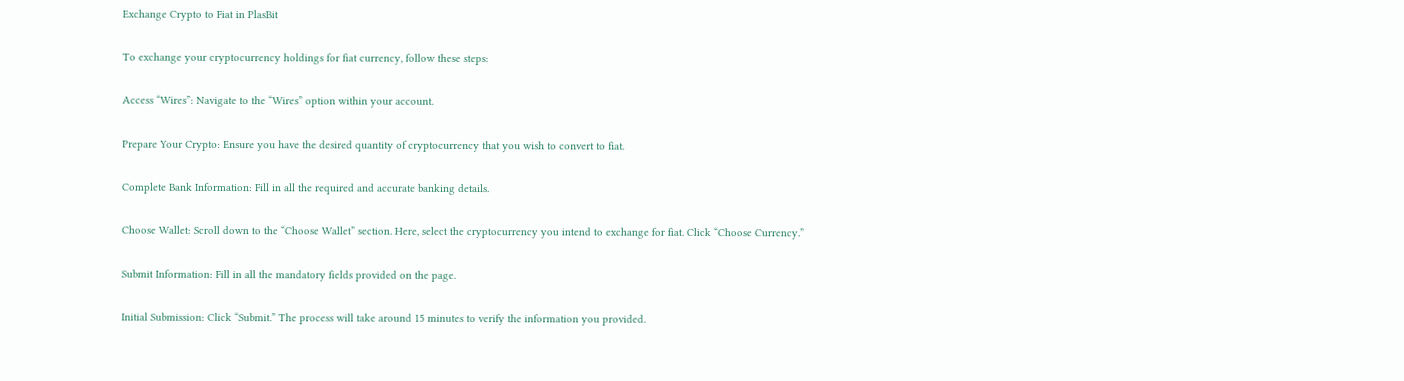Exchange Crypto to Fiat in PlasBit

To exchange your cryptocurrency holdings for fiat currency, follow these steps:

Access “Wires”: Navigate to the “Wires” option within your account.

Prepare Your Crypto: Ensure you have the desired quantity of cryptocurrency that you wish to convert to fiat.

Complete Bank Information: Fill in all the required and accurate banking details.

Choose Wallet: Scroll down to the “Choose Wallet” section. Here, select the cryptocurrency you intend to exchange for fiat. Click “Choose Currency.”

Submit Information: Fill in all the mandatory fields provided on the page.

Initial Submission: Click “Submit.” The process will take around 15 minutes to verify the information you provided.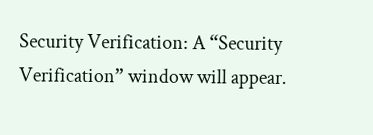Security Verification: A “Security Verification” window will appear.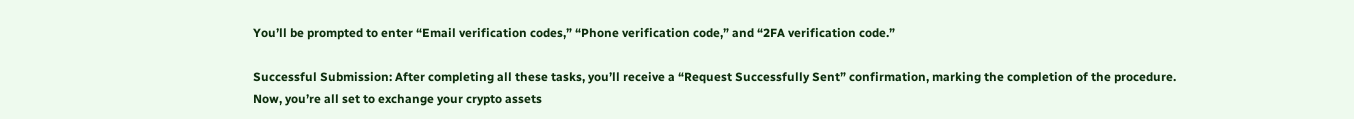You’ll be prompted to enter “Email verification codes,” “Phone verification code,” and “2FA verification code.”

Successful Submission: After completing all these tasks, you’ll receive a “Request Successfully Sent” confirmation, marking the completion of the procedure. Now, you’re all set to exchange your crypto assets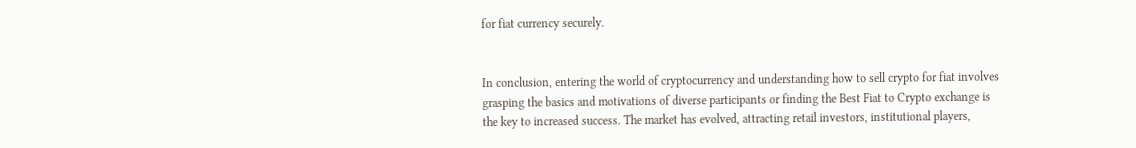for fiat currency securely.


In conclusion, entering the world of cryptocurrency and understanding how to sell crypto for fiat involves grasping the basics and motivations of diverse participants or finding the Best Fiat to Crypto exchange is the key to increased success. The market has evolved, attracting retail investors, institutional players,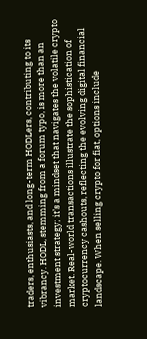traders, enthusiasts, and long-term HODLers, contributing to its vibrancy. HODL, stemming from a forum typo, is more than an investment strategy; it’s a mindset that navigates the volatile crypto market. Real-world transactions illustrate the sophistication of cryptocurrency cashouts, reflecting the evolving digital financial landscape. When selling crypto for fiat, options include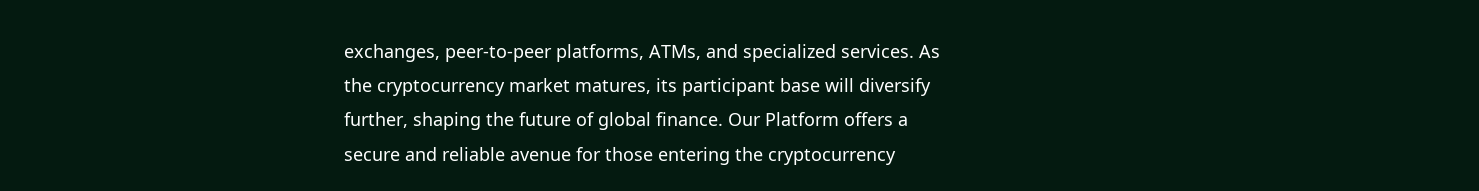exchanges, peer-to-peer platforms, ATMs, and specialized services. As the cryptocurrency market matures, its participant base will diversify further, shaping the future of global finance. Our Platform offers a secure and reliable avenue for those entering the cryptocurrency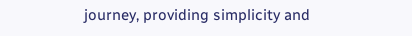journey, providing simplicity and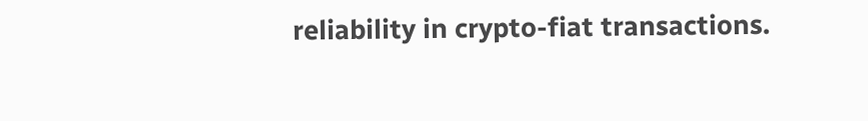reliability in crypto-fiat transactions.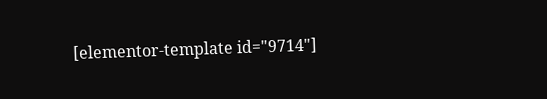[elementor-template id="9714"]